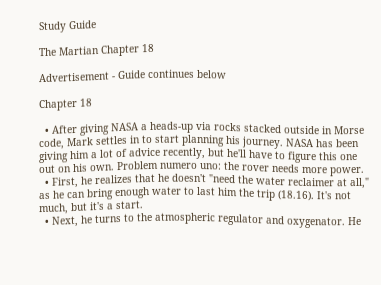Study Guide

The Martian Chapter 18

Advertisement - Guide continues below

Chapter 18

  • After giving NASA a heads-up via rocks stacked outside in Morse code, Mark settles in to start planning his journey. NASA has been giving him a lot of advice recently, but he'll have to figure this one out on his own. Problem numero uno: the rover needs more power.
  • First, he realizes that he doesn't "need the water reclaimer at all," as he can bring enough water to last him the trip (18.16). It's not much, but it's a start.
  • Next, he turns to the atmospheric regulator and oxygenator. He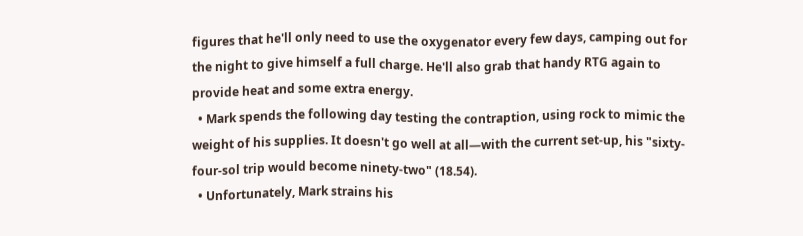figures that he'll only need to use the oxygenator every few days, camping out for the night to give himself a full charge. He'll also grab that handy RTG again to provide heat and some extra energy.
  • Mark spends the following day testing the contraption, using rock to mimic the weight of his supplies. It doesn't go well at all—with the current set-up, his "sixty-four-sol trip would become ninety-two" (18.54).
  • Unfortunately, Mark strains his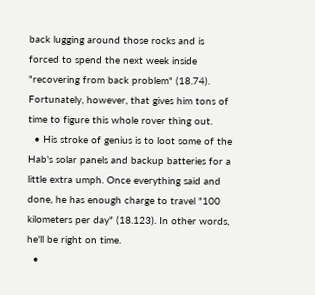back lugging around those rocks and is forced to spend the next week inside "recovering from back problem" (18.74). Fortunately, however, that gives him tons of time to figure this whole rover thing out.
  • His stroke of genius is to loot some of the Hab's solar panels and backup batteries for a little extra umph. Once everything said and done, he has enough charge to travel "100 kilometers per day" (18.123). In other words, he'll be right on time.
  •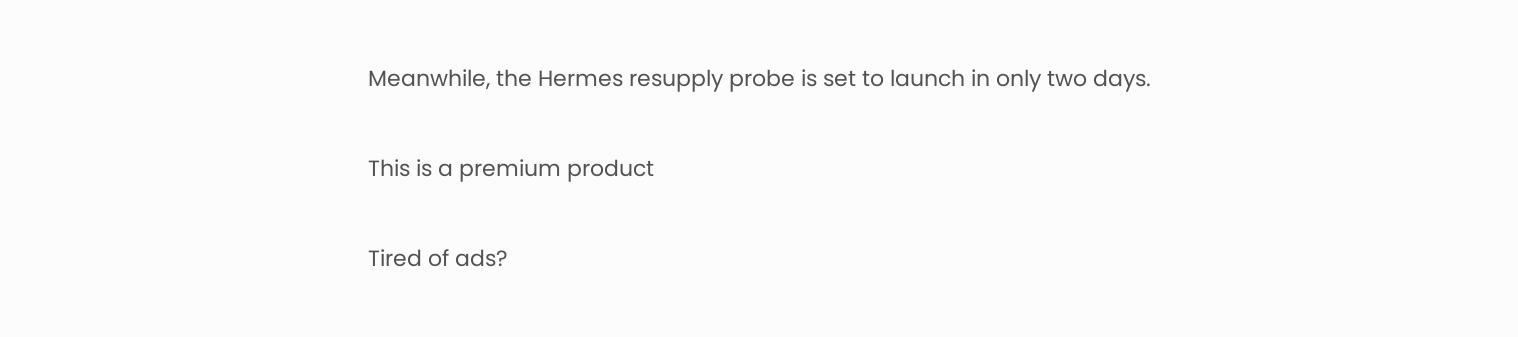Meanwhile, the Hermes resupply probe is set to launch in only two days.

This is a premium product

Tired of ads?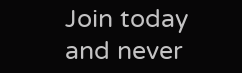Join today and never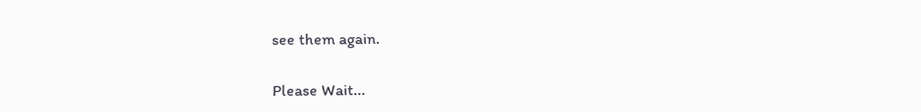see them again.

Please Wait...